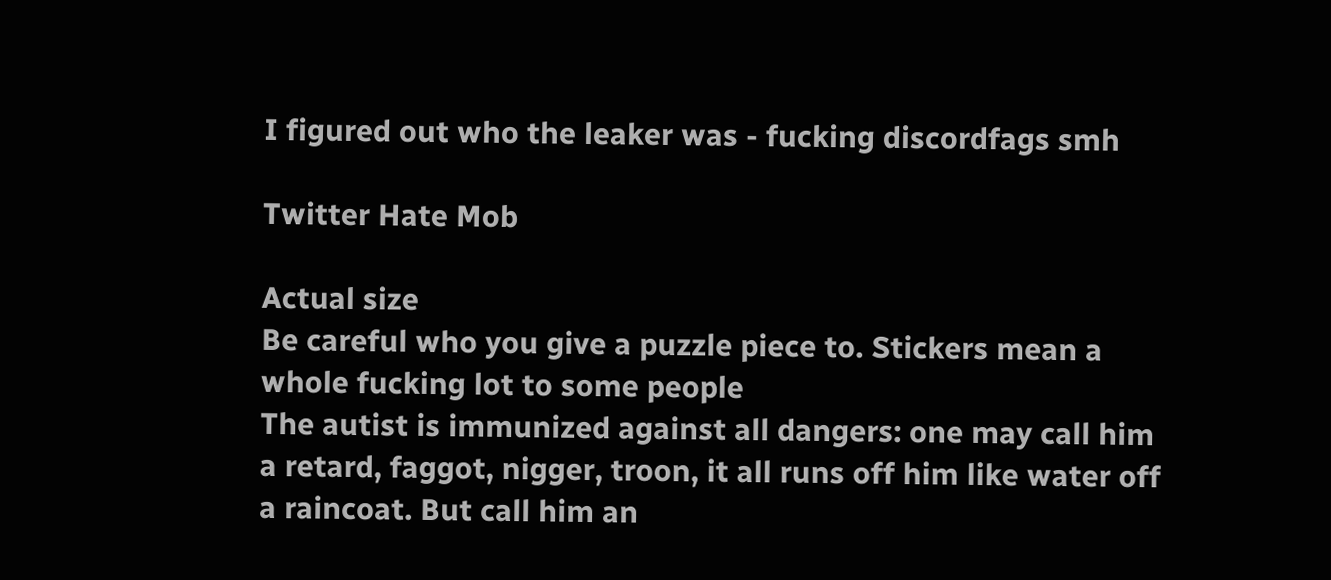I figured out who the leaker was - fucking discordfags smh

Twitter Hate Mob

Actual size
Be careful who you give a puzzle piece to. Stickers mean a whole fucking lot to some people
The autist is immunized against all dangers: one may call him a retard, faggot, nigger, troon, it all runs off him like water off a raincoat. But call him an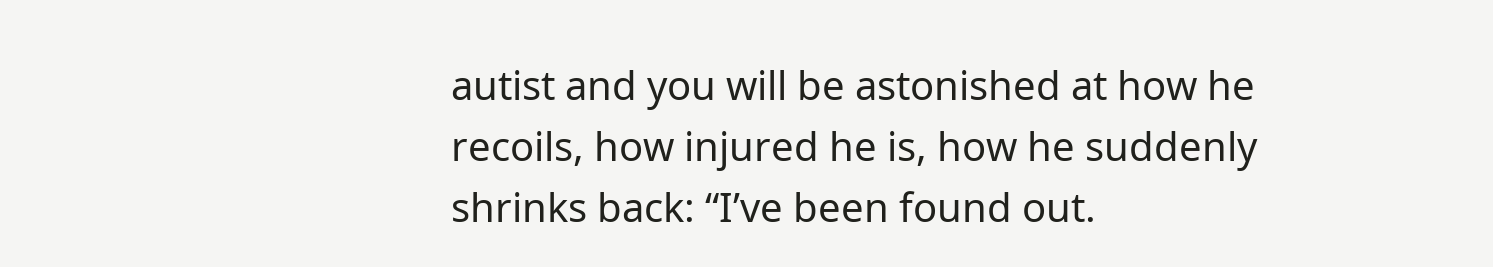autist and you will be astonished at how he recoils, how injured he is, how he suddenly shrinks back: “I’ve been found out.